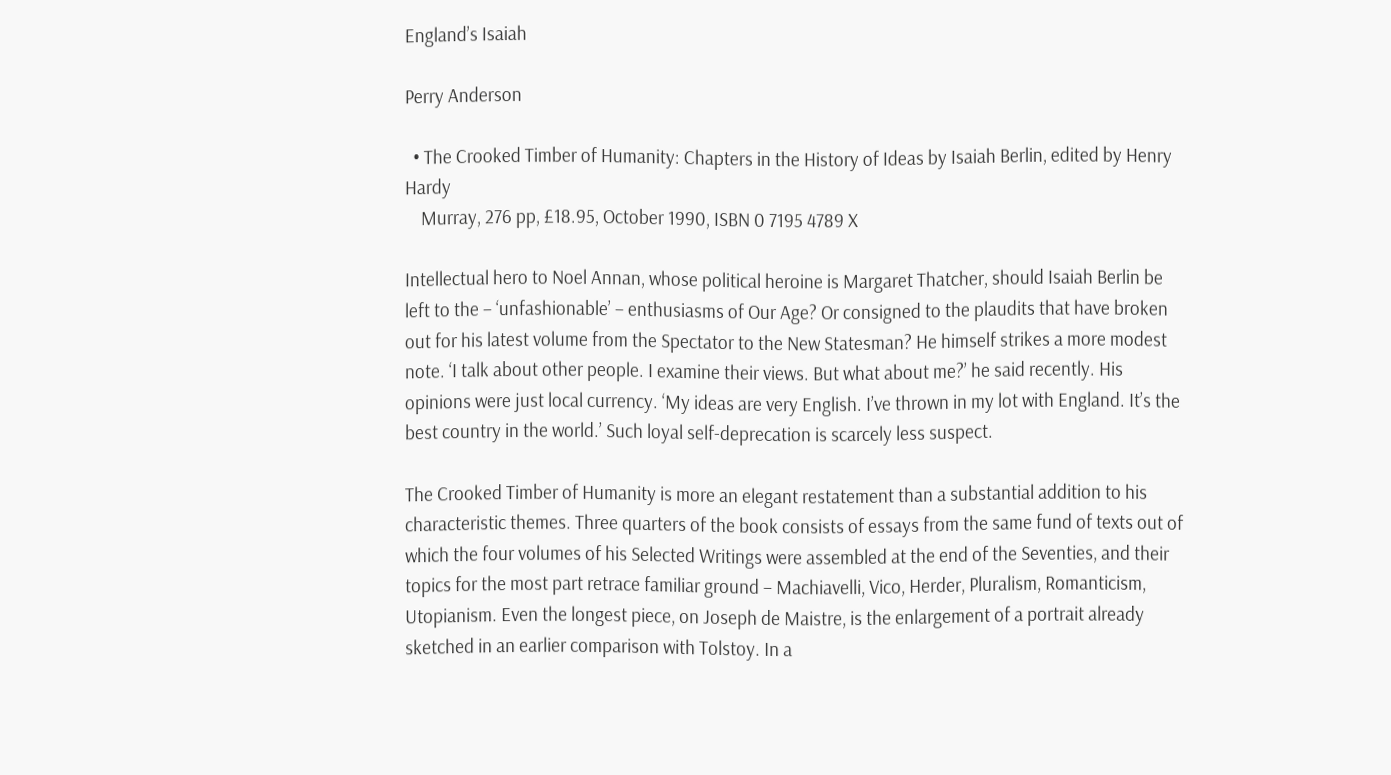England’s Isaiah

Perry Anderson

  • The Crooked Timber of Humanity: Chapters in the History of Ideas by Isaiah Berlin, edited by Henry Hardy
    Murray, 276 pp, £18.95, October 1990, ISBN 0 7195 4789 X

Intellectual hero to Noel Annan, whose political heroine is Margaret Thatcher, should Isaiah Berlin be left to the – ‘unfashionable’ – enthusiasms of Our Age? Or consigned to the plaudits that have broken out for his latest volume from the Spectator to the New Statesman? He himself strikes a more modest note. ‘I talk about other people. I examine their views. But what about me?’ he said recently. His opinions were just local currency. ‘My ideas are very English. I’ve thrown in my lot with England. It’s the best country in the world.’ Such loyal self-deprecation is scarcely less suspect.

The Crooked Timber of Humanity is more an elegant restatement than a substantial addition to his characteristic themes. Three quarters of the book consists of essays from the same fund of texts out of which the four volumes of his Selected Writings were assembled at the end of the Seventies, and their topics for the most part retrace familiar ground – Machiavelli, Vico, Herder, Pluralism, Romanticism, Utopianism. Even the longest piece, on Joseph de Maistre, is the enlargement of a portrait already sketched in an earlier comparison with Tolstoy. In a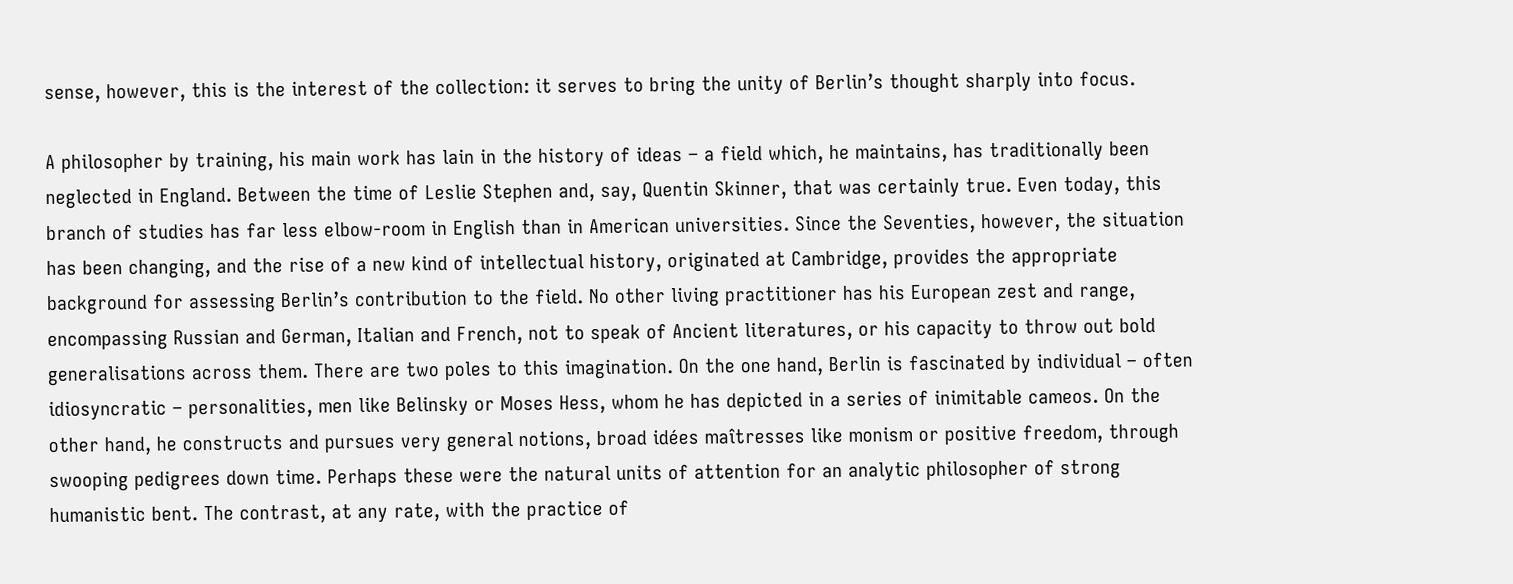sense, however, this is the interest of the collection: it serves to bring the unity of Berlin’s thought sharply into focus.

A philosopher by training, his main work has lain in the history of ideas – a field which, he maintains, has traditionally been neglected in England. Between the time of Leslie Stephen and, say, Quentin Skinner, that was certainly true. Even today, this branch of studies has far less elbow-room in English than in American universities. Since the Seventies, however, the situation has been changing, and the rise of a new kind of intellectual history, originated at Cambridge, provides the appropriate background for assessing Berlin’s contribution to the field. No other living practitioner has his European zest and range, encompassing Russian and German, Italian and French, not to speak of Ancient literatures, or his capacity to throw out bold generalisations across them. There are two poles to this imagination. On the one hand, Berlin is fascinated by individual – often idiosyncratic – personalities, men like Belinsky or Moses Hess, whom he has depicted in a series of inimitable cameos. On the other hand, he constructs and pursues very general notions, broad idées maîtresses like monism or positive freedom, through swooping pedigrees down time. Perhaps these were the natural units of attention for an analytic philosopher of strong humanistic bent. The contrast, at any rate, with the practice of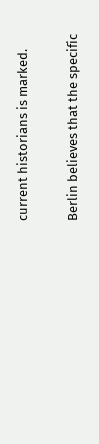current historians is marked.

Berlin believes that the specific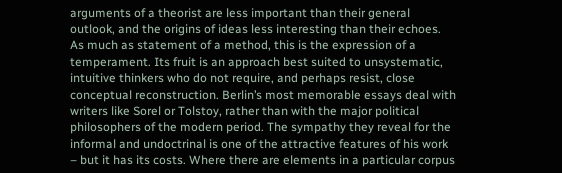arguments of a theorist are less important than their general outlook, and the origins of ideas less interesting than their echoes. As much as statement of a method, this is the expression of a temperament. Its fruit is an approach best suited to unsystematic, intuitive thinkers who do not require, and perhaps resist, close conceptual reconstruction. Berlin’s most memorable essays deal with writers like Sorel or Tolstoy, rather than with the major political philosophers of the modern period. The sympathy they reveal for the informal and undoctrinal is one of the attractive features of his work – but it has its costs. Where there are elements in a particular corpus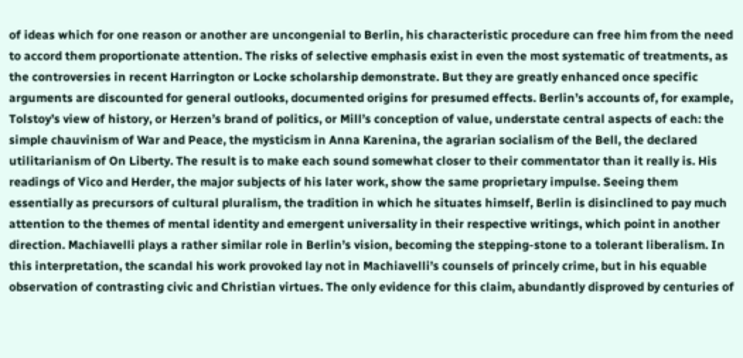of ideas which for one reason or another are uncongenial to Berlin, his characteristic procedure can free him from the need to accord them proportionate attention. The risks of selective emphasis exist in even the most systematic of treatments, as the controversies in recent Harrington or Locke scholarship demonstrate. But they are greatly enhanced once specific arguments are discounted for general outlooks, documented origins for presumed effects. Berlin’s accounts of, for example, Tolstoy’s view of history, or Herzen’s brand of politics, or Mill’s conception of value, understate central aspects of each: the simple chauvinism of War and Peace, the mysticism in Anna Karenina, the agrarian socialism of the Bell, the declared utilitarianism of On Liberty. The result is to make each sound somewhat closer to their commentator than it really is. His readings of Vico and Herder, the major subjects of his later work, show the same proprietary impulse. Seeing them essentially as precursors of cultural pluralism, the tradition in which he situates himself, Berlin is disinclined to pay much attention to the themes of mental identity and emergent universality in their respective writings, which point in another direction. Machiavelli plays a rather similar role in Berlin’s vision, becoming the stepping-stone to a tolerant liberalism. In this interpretation, the scandal his work provoked lay not in Machiavelli’s counsels of princely crime, but in his equable observation of contrasting civic and Christian virtues. The only evidence for this claim, abundantly disproved by centuries of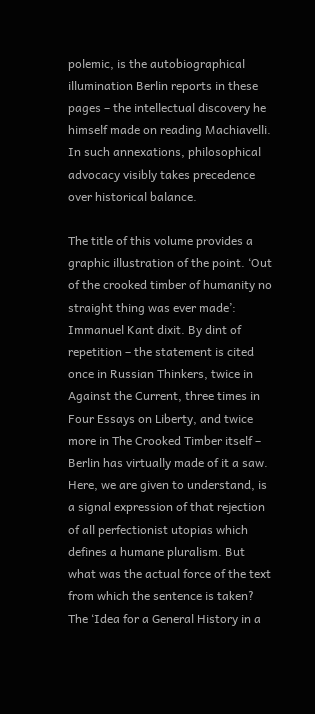polemic, is the autobiographical illumination Berlin reports in these pages – the intellectual discovery he himself made on reading Machiavelli. In such annexations, philosophical advocacy visibly takes precedence over historical balance.

The title of this volume provides a graphic illustration of the point. ‘Out of the crooked timber of humanity no straight thing was ever made’: Immanuel Kant dixit. By dint of repetition – the statement is cited once in Russian Thinkers, twice in Against the Current, three times in Four Essays on Liberty, and twice more in The Crooked Timber itself – Berlin has virtually made of it a saw. Here, we are given to understand, is a signal expression of that rejection of all perfectionist utopias which defines a humane pluralism. But what was the actual force of the text from which the sentence is taken? The ‘Idea for a General History in a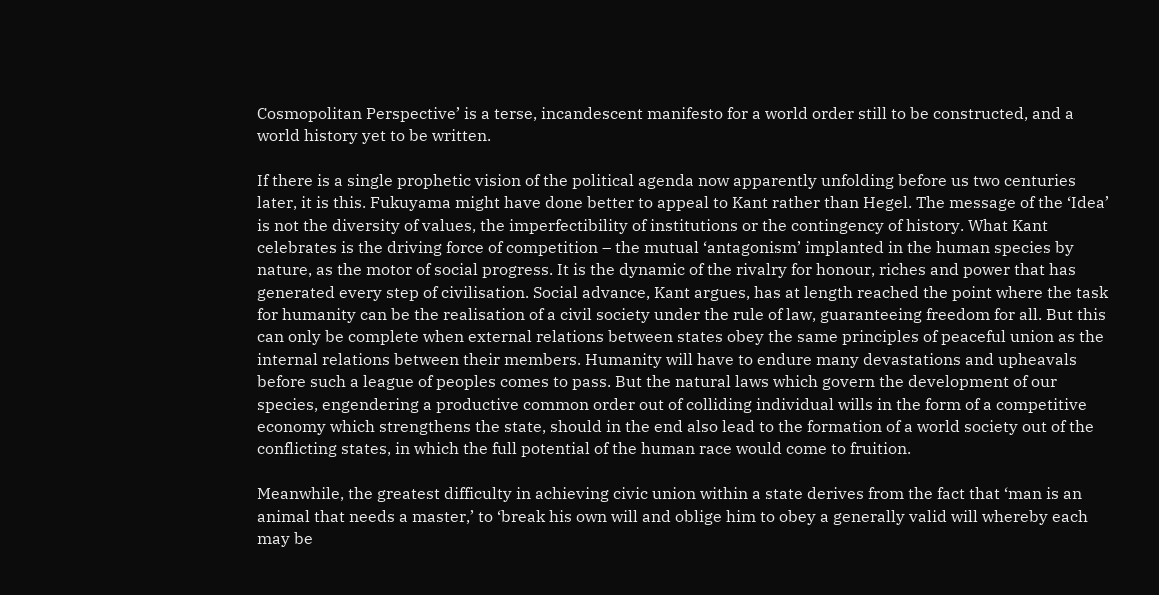Cosmopolitan Perspective’ is a terse, incandescent manifesto for a world order still to be constructed, and a world history yet to be written.

If there is a single prophetic vision of the political agenda now apparently unfolding before us two centuries later, it is this. Fukuyama might have done better to appeal to Kant rather than Hegel. The message of the ‘Idea’ is not the diversity of values, the imperfectibility of institutions or the contingency of history. What Kant celebrates is the driving force of competition – the mutual ‘antagonism’ implanted in the human species by nature, as the motor of social progress. It is the dynamic of the rivalry for honour, riches and power that has generated every step of civilisation. Social advance, Kant argues, has at length reached the point where the task for humanity can be the realisation of a civil society under the rule of law, guaranteeing freedom for all. But this can only be complete when external relations between states obey the same principles of peaceful union as the internal relations between their members. Humanity will have to endure many devastations and upheavals before such a league of peoples comes to pass. But the natural laws which govern the development of our species, engendering a productive common order out of colliding individual wills in the form of a competitive economy which strengthens the state, should in the end also lead to the formation of a world society out of the conflicting states, in which the full potential of the human race would come to fruition.

Meanwhile, the greatest difficulty in achieving civic union within a state derives from the fact that ‘man is an animal that needs a master,’ to ‘break his own will and oblige him to obey a generally valid will whereby each may be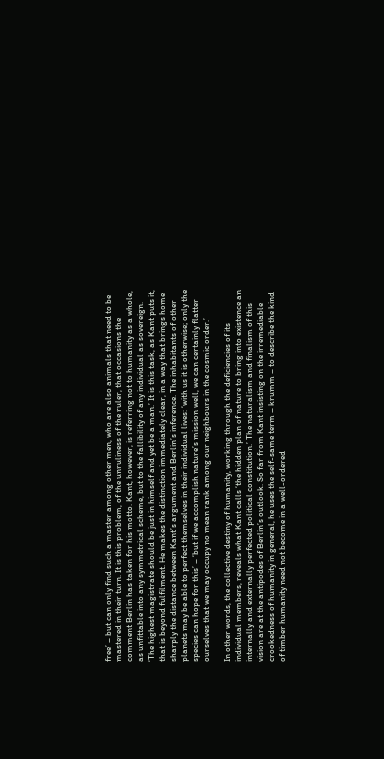free’ – but can only find such a master among other men, who are also animals that need to be mastered in their turn. It is this problem, of the unruliness of the ruler, that occasions the comment Berlin has taken for his motto. Kant, however, is referring not to humanity as a whole, as unfittable into any symmetrical scheme, but to the fallibility of any individual as sovereign. ‘The highest magistrate should be just in himself and yet be a man.’ It is this task, as Kant puts it, that is beyond fulfilment. He makes the distinction immediately clear, in a way that brings home sharply the distance between Kant’s argument and Berlin’s inference. The inhabitants of other planets may be able to perfect themselves in their individual lives: ‘with us it is otherwise; only the species can hope for this’ – ‘but if we accomplish nature’s mission well, we can certainly flatter ourselves that we may occupy no mean rank among our neighbours in the cosmic order.’

In other words, the collective destiny of humanity, working through the deficiencies of its individual members, reveals what Kant calls ‘the hidden plan of nature to bring into existence an internally and externally perfected political constitution.’ The naturalism and finalism of this vision are at the antipodes of Berlin’s outlook. So far from Kant insisting on the irremediable crookedness of humanity in general, he uses the self-same term – krumm – to describe the kind of timber humanity need not become in a well-ordered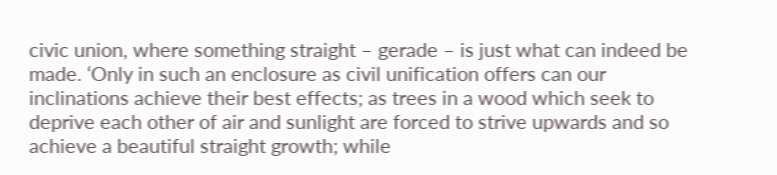civic union, where something straight – gerade – is just what can indeed be made. ‘Only in such an enclosure as civil unification offers can our inclinations achieve their best effects; as trees in a wood which seek to deprive each other of air and sunlight are forced to strive upwards and so achieve a beautiful straight growth; while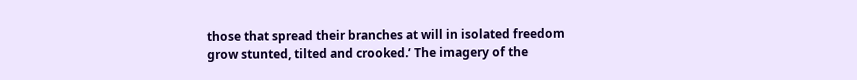those that spread their branches at will in isolated freedom grow stunted, tilted and crooked.’ The imagery of the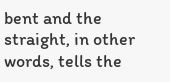bent and the straight, in other words, tells the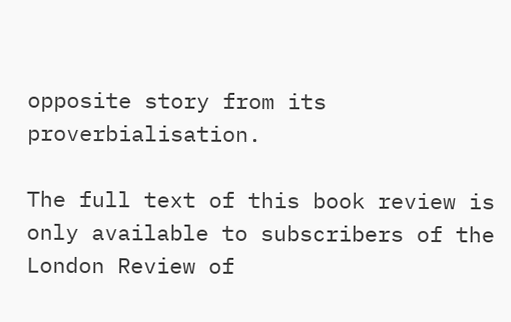opposite story from its proverbialisation.

The full text of this book review is only available to subscribers of the London Review of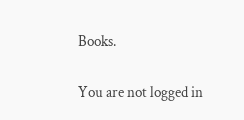Books.

You are not logged in